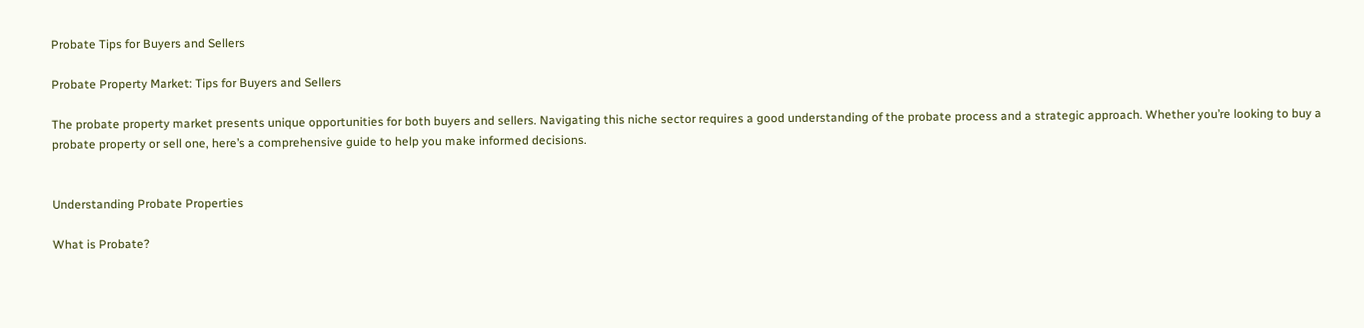Probate Tips for Buyers and Sellers

Probate Property Market: Tips for Buyers and Sellers

The probate property market presents unique opportunities for both buyers and sellers. Navigating this niche sector requires a good understanding of the probate process and a strategic approach. Whether you’re looking to buy a probate property or sell one, here’s a comprehensive guide to help you make informed decisions.


Understanding Probate Properties

What is Probate?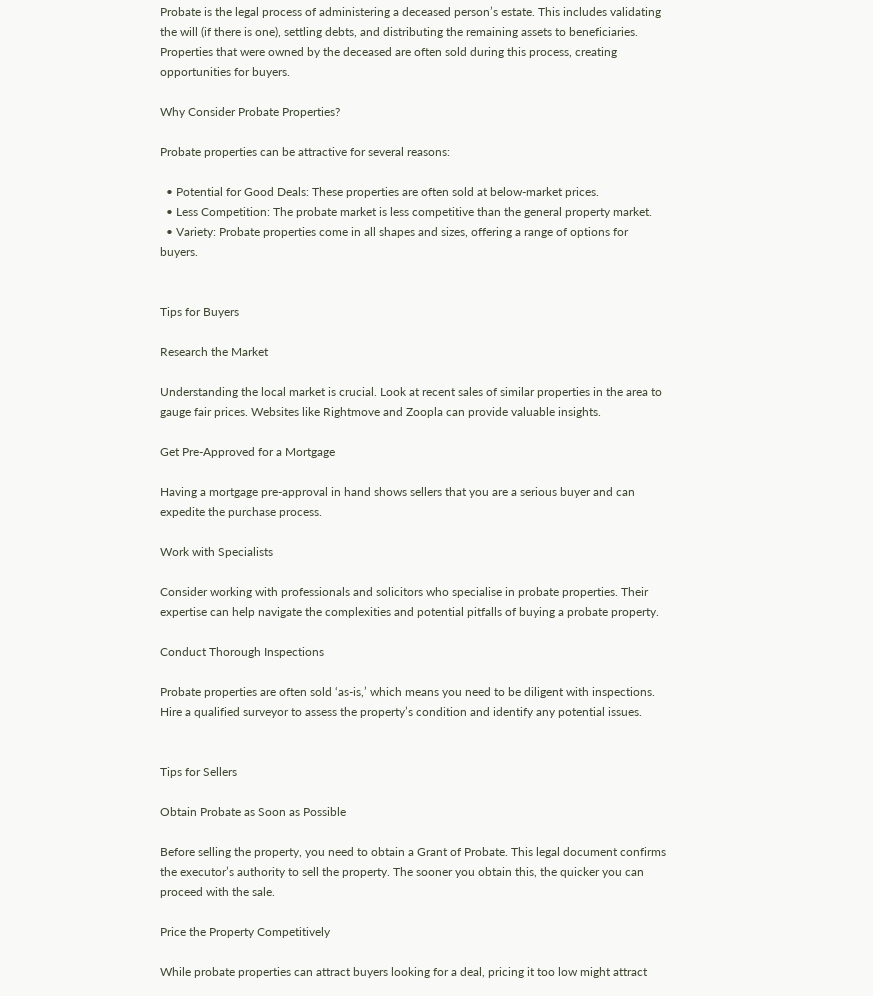Probate is the legal process of administering a deceased person’s estate. This includes validating the will (if there is one), settling debts, and distributing the remaining assets to beneficiaries. Properties that were owned by the deceased are often sold during this process, creating opportunities for buyers.

Why Consider Probate Properties?

Probate properties can be attractive for several reasons:

  • Potential for Good Deals: These properties are often sold at below-market prices.
  • Less Competition: The probate market is less competitive than the general property market.
  • Variety: Probate properties come in all shapes and sizes, offering a range of options for buyers.


Tips for Buyers

Research the Market

Understanding the local market is crucial. Look at recent sales of similar properties in the area to gauge fair prices. Websites like Rightmove and Zoopla can provide valuable insights.

Get Pre-Approved for a Mortgage

Having a mortgage pre-approval in hand shows sellers that you are a serious buyer and can expedite the purchase process.

Work with Specialists

Consider working with professionals and solicitors who specialise in probate properties. Their expertise can help navigate the complexities and potential pitfalls of buying a probate property.

Conduct Thorough Inspections

Probate properties are often sold ‘as-is,’ which means you need to be diligent with inspections. Hire a qualified surveyor to assess the property’s condition and identify any potential issues.


Tips for Sellers

Obtain Probate as Soon as Possible

Before selling the property, you need to obtain a Grant of Probate. This legal document confirms the executor’s authority to sell the property. The sooner you obtain this, the quicker you can proceed with the sale.

Price the Property Competitively

While probate properties can attract buyers looking for a deal, pricing it too low might attract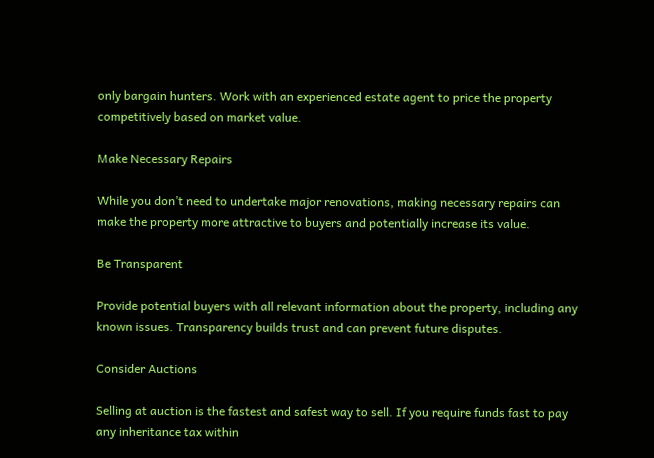only bargain hunters. Work with an experienced estate agent to price the property competitively based on market value.

Make Necessary Repairs

While you don’t need to undertake major renovations, making necessary repairs can make the property more attractive to buyers and potentially increase its value.

Be Transparent

Provide potential buyers with all relevant information about the property, including any known issues. Transparency builds trust and can prevent future disputes.

Consider Auctions

Selling at auction is the fastest and safest way to sell. If you require funds fast to pay any inheritance tax within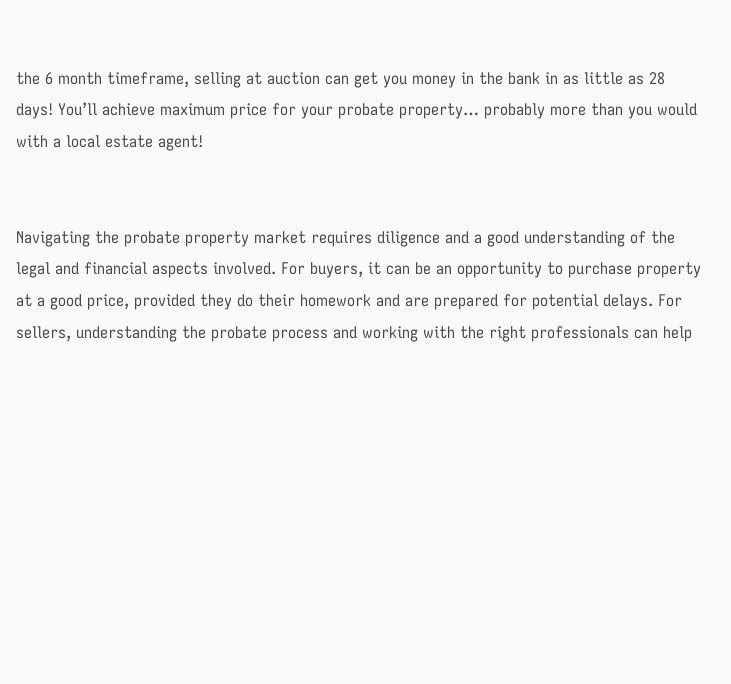the 6 month timeframe, selling at auction can get you money in the bank in as little as 28 days! You’ll achieve maximum price for your probate property… probably more than you would with a local estate agent!


Navigating the probate property market requires diligence and a good understanding of the legal and financial aspects involved. For buyers, it can be an opportunity to purchase property at a good price, provided they do their homework and are prepared for potential delays. For sellers, understanding the probate process and working with the right professionals can help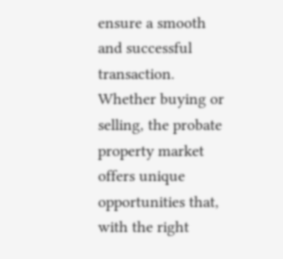ensure a smooth and successful transaction. Whether buying or selling, the probate property market offers unique opportunities that, with the right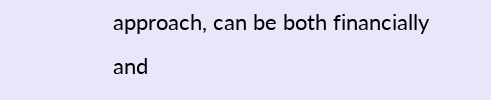approach, can be both financially and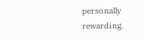personally rewarding.